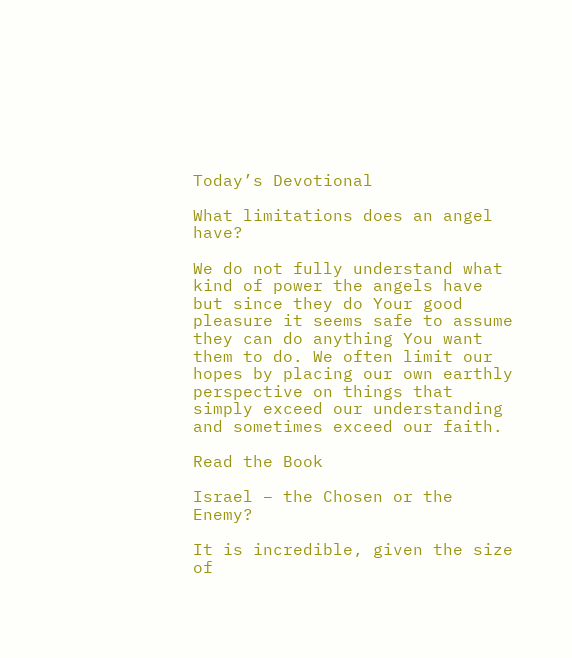Today’s Devotional

What limitations does an angel have?

We do not fully understand what kind of power the angels have but since they do Your good pleasure it seems safe to assume they can do anything You want them to do. We often limit our hopes by placing our own earthly perspective on things that simply exceed our understanding and sometimes exceed our faith.

Read the Book

Israel – the Chosen or the Enemy?

It is incredible, given the size of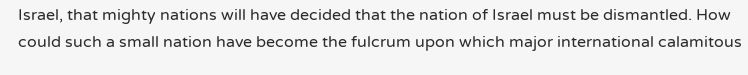Israel, that mighty nations will have decided that the nation of Israel must be dismantled. How could such a small nation have become the fulcrum upon which major international calamitous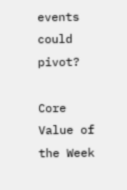events could pivot?

Core Value of the Week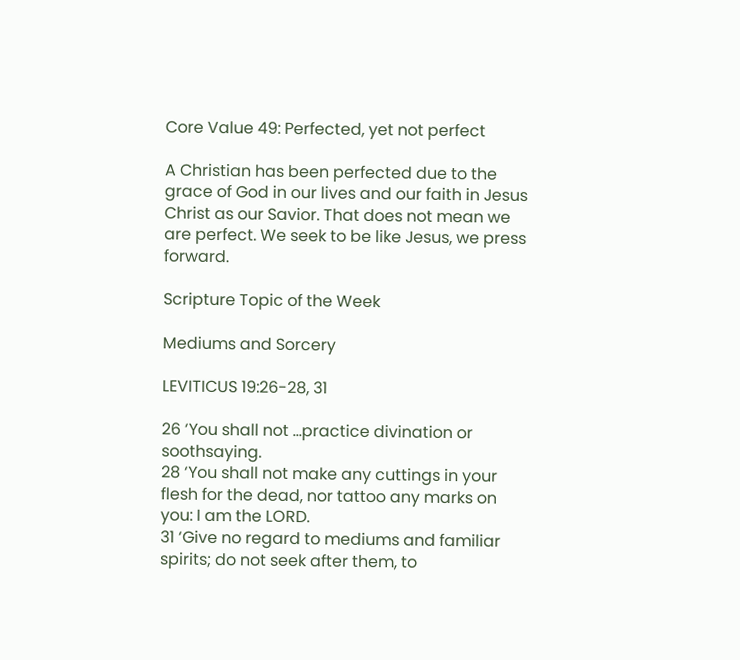Core Value 49: Perfected, yet not perfect

A Christian has been perfected due to the grace of God in our lives and our faith in Jesus Christ as our Savior. That does not mean we are perfect. We seek to be like Jesus, we press forward.

Scripture Topic of the Week

Mediums and Sorcery

LEVITICUS 19:26-28, 31

26 ‘You shall not …practice divination or soothsaying.
28 ‘You shall not make any cuttings in your flesh for the dead, nor tattoo any marks on you: I am the LORD.
31 ‘Give no regard to mediums and familiar spirits; do not seek after them, to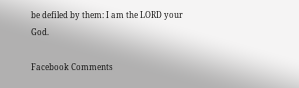be defiled by them: I am the LORD your God.

Facebook Comments